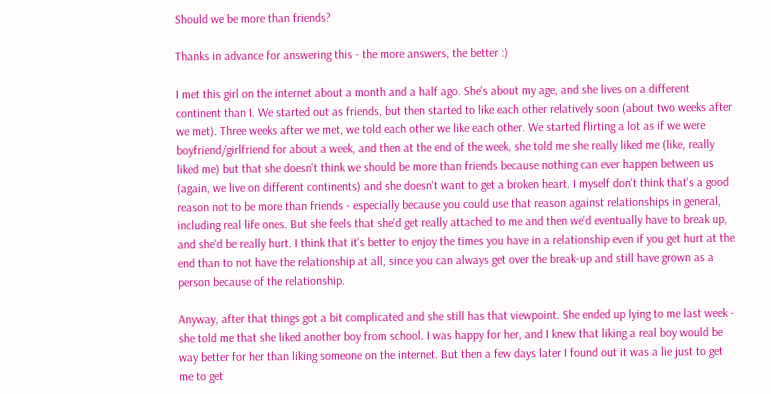Should we be more than friends?

Thanks in advance for answering this - the more answers, the better :)

I met this girl on the internet about a month and a half ago. She's about my age, and she lives on a different continent than I. We started out as friends, but then started to like each other relatively soon (about two weeks after we met). Three weeks after we met, we told each other we like each other. We started flirting a lot as if we were boyfriend/girlfriend for about a week, and then at the end of the week, she told me she really liked me (like, really liked me) but that she doesn't think we should be more than friends because nothing can ever happen between us (again, we live on different continents) and she doesn't want to get a broken heart. I myself don't think that's a good reason not to be more than friends - especially because you could use that reason against relationships in general, including real life ones. But she feels that she'd get really attached to me and then we'd eventually have to break up, and she'd be really hurt. I think that it's better to enjoy the times you have in a relationship even if you get hurt at the end than to not have the relationship at all, since you can always get over the break-up and still have grown as a person because of the relationship.

Anyway, after that things got a bit complicated and she still has that viewpoint. She ended up lying to me last week - she told me that she liked another boy from school. I was happy for her, and I knew that liking a real boy would be way better for her than liking someone on the internet. But then a few days later I found out it was a lie just to get me to get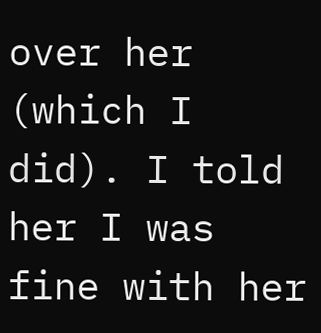over her (which I did). I told her I was fine with her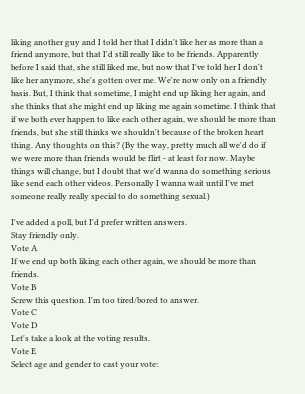liking another guy and I told her that I didn't like her as more than a friend anymore, but that I'd still really like to be friends. Apparently before I said that, she still liked me, but now that I've told her I don't like her anymore, she's gotten over me. We're now only on a friendly basis. But, I think that sometime, I might end up liking her again, and she thinks that she might end up liking me again sometime. I think that if we both ever happen to like each other again, we should be more than friends, but she still thinks we shouldn't because of the broken heart thing. Any thoughts on this? (By the way, pretty much all we'd do if we were more than friends would be flirt - at least for now. Maybe things will change, but I doubt that we'd wanna do something serious like send each other videos. Personally I wanna wait until I've met someone really really special to do something sexual.)

I've added a poll, but I'd prefer written answers.
Stay friendly only.
Vote A
If we end up both liking each other again, we should be more than friends.
Vote B
Screw this question. I'm too tired/bored to answer.
Vote C
Vote D
Let's take a look at the voting results.
Vote E
Select age and gender to cast your vote: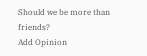Should we be more than friends?
Add Opinion